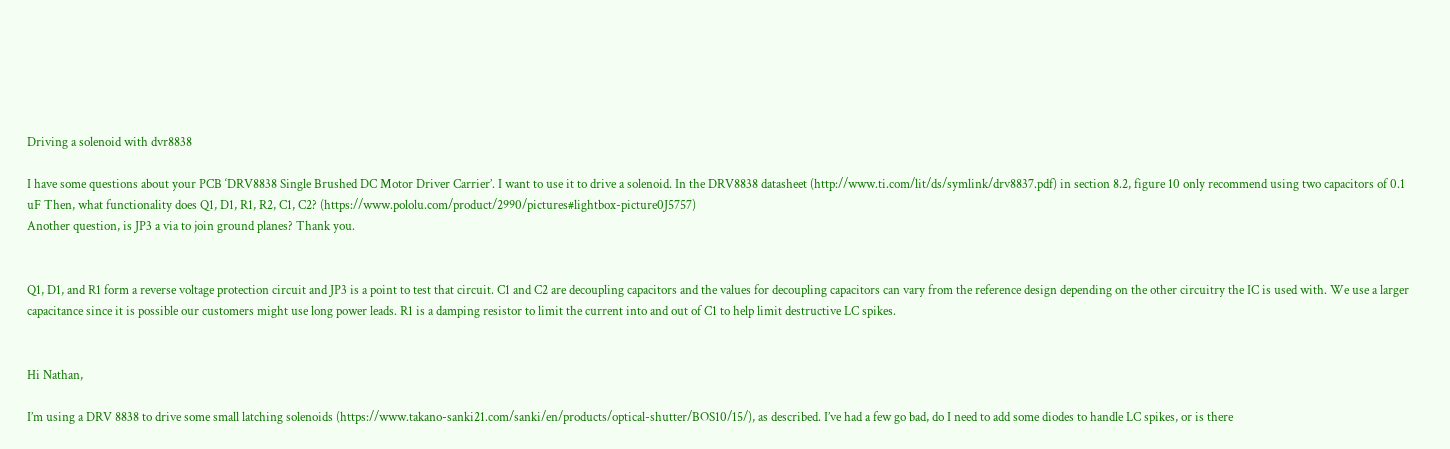Driving a solenoid with dvr8838

I have some questions about your PCB ‘DRV8838 Single Brushed DC Motor Driver Carrier’. I want to use it to drive a solenoid. In the DRV8838 datasheet (http://www.ti.com/lit/ds/symlink/drv8837.pdf) in section 8.2, figure 10 only recommend using two capacitors of 0.1 uF Then, what functionality does Q1, D1, R1, R2, C1, C2? (https://www.pololu.com/product/2990/pictures#lightbox-picture0J5757)
Another question, is JP3 a via to join ground planes? Thank you.


Q1, D1, and R1 form a reverse voltage protection circuit and JP3 is a point to test that circuit. C1 and C2 are decoupling capacitors and the values for decoupling capacitors can vary from the reference design depending on the other circuitry the IC is used with. We use a larger capacitance since it is possible our customers might use long power leads. R1 is a damping resistor to limit the current into and out of C1 to help limit destructive LC spikes.


Hi Nathan,

I’m using a DRV 8838 to drive some small latching solenoids (https://www.takano-sanki21.com/sanki/en/products/optical-shutter/BOS10/15/), as described. I’ve had a few go bad, do I need to add some diodes to handle LC spikes, or is there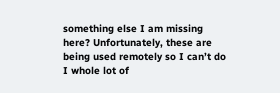something else I am missing here? Unfortunately, these are being used remotely so I can’t do I whole lot of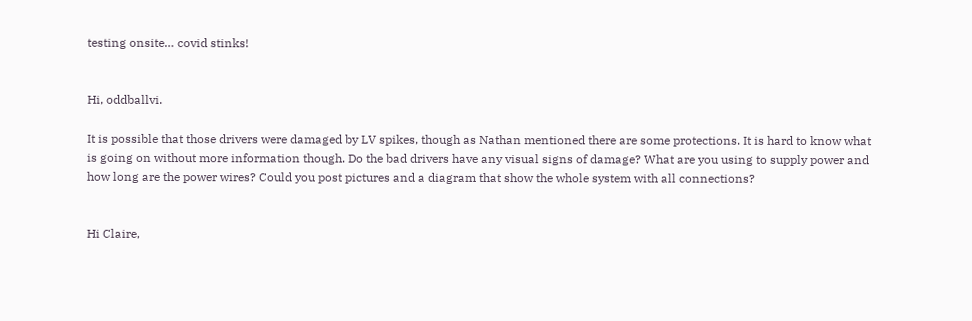testing onsite… covid stinks!


Hi, oddballvi.

It is possible that those drivers were damaged by LV spikes, though as Nathan mentioned there are some protections. It is hard to know what is going on without more information though. Do the bad drivers have any visual signs of damage? What are you using to supply power and how long are the power wires? Could you post pictures and a diagram that show the whole system with all connections?


Hi Claire,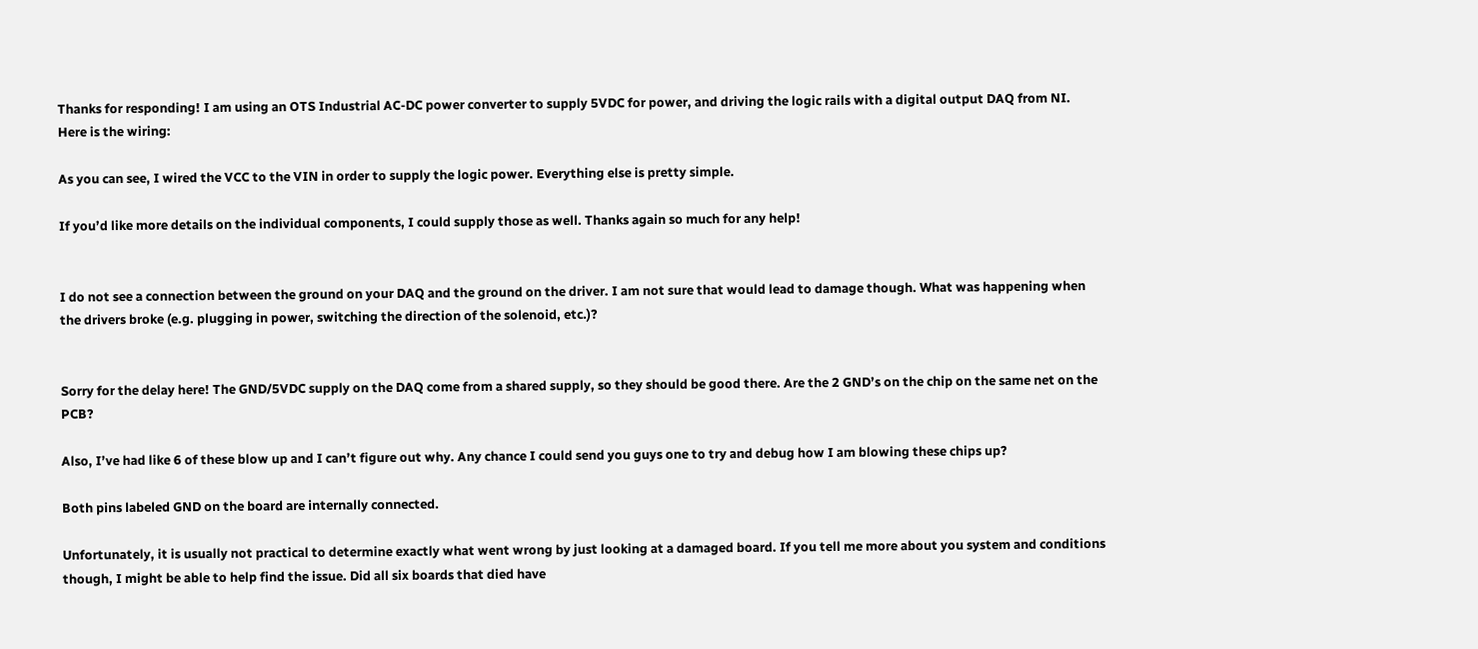Thanks for responding! I am using an OTS Industrial AC-DC power converter to supply 5VDC for power, and driving the logic rails with a digital output DAQ from NI. Here is the wiring:

As you can see, I wired the VCC to the VIN in order to supply the logic power. Everything else is pretty simple.

If you’d like more details on the individual components, I could supply those as well. Thanks again so much for any help!


I do not see a connection between the ground on your DAQ and the ground on the driver. I am not sure that would lead to damage though. What was happening when the drivers broke (e.g. plugging in power, switching the direction of the solenoid, etc.)?


Sorry for the delay here! The GND/5VDC supply on the DAQ come from a shared supply, so they should be good there. Are the 2 GND’s on the chip on the same net on the PCB?

Also, I’ve had like 6 of these blow up and I can’t figure out why. Any chance I could send you guys one to try and debug how I am blowing these chips up?

Both pins labeled GND on the board are internally connected.

Unfortunately, it is usually not practical to determine exactly what went wrong by just looking at a damaged board. If you tell me more about you system and conditions though, I might be able to help find the issue. Did all six boards that died have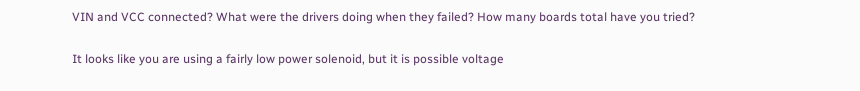VIN and VCC connected? What were the drivers doing when they failed? How many boards total have you tried?

It looks like you are using a fairly low power solenoid, but it is possible voltage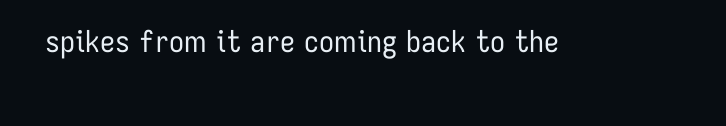spikes from it are coming back to the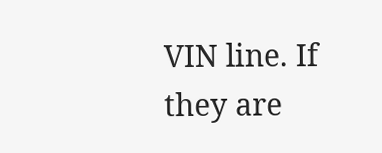VIN line. If they are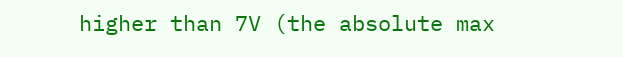higher than 7V (the absolute max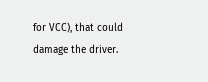for VCC), that could damage the driver.